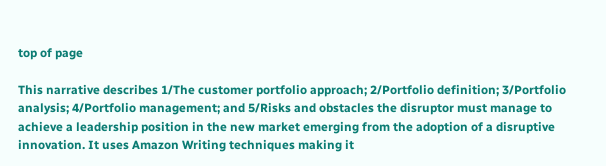top of page

This narrative describes 1/The customer portfolio approach; 2/Portfolio definition; 3/Portfolio analysis; 4/Portfolio management; and 5/Risks and obstacles the disruptor must manage to achieve a leadership position in the new market emerging from the adoption of a disruptive innovation. It uses Amazon Writing techniques making it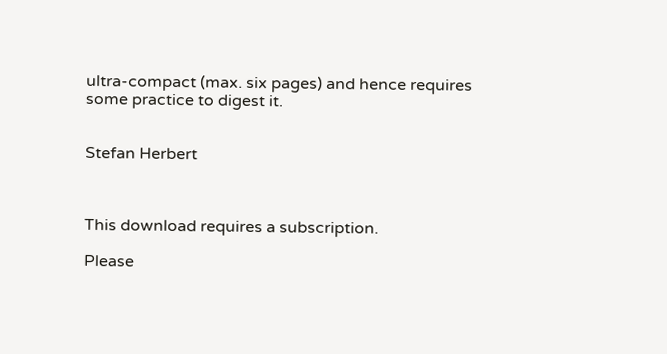ultra-compact (max. six pages) and hence requires some practice to digest it.


Stefan Herbert



This download requires a subscription.

Please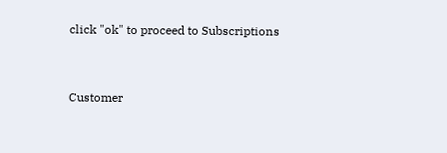click "ok" to proceed to Subscriptions


Customer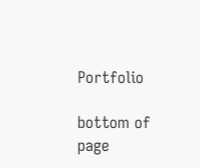Portfolio

bottom of page